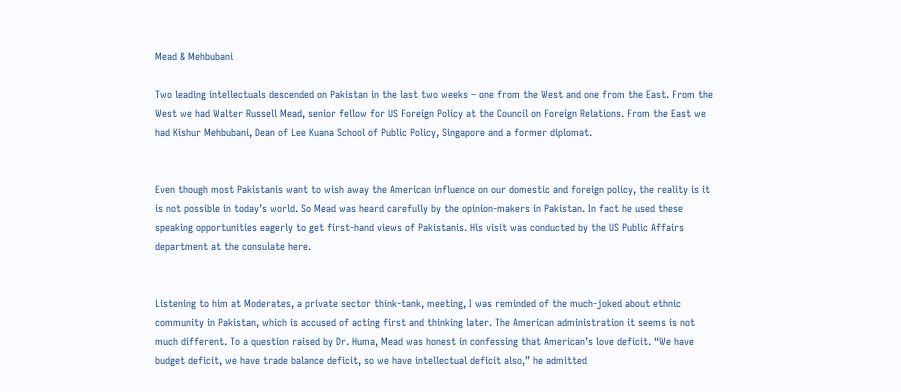Mead & Mehbubani

Two leading intellectuals descended on Pakistan in the last two weeks – one from the West and one from the East. From the West we had Walter Russell Mead, senior fellow for US Foreign Policy at the Council on Foreign Relations. From the East we had Kishur Mehbubani, Dean of Lee Kuana School of Public Policy, Singapore and a former diplomat.


Even though most Pakistanis want to wish away the American influence on our domestic and foreign policy, the reality is it is not possible in today’s world. So Mead was heard carefully by the opinion-makers in Pakistan. In fact he used these speaking opportunities eagerly to get first-hand views of Pakistanis. His visit was conducted by the US Public Affairs department at the consulate here.


Listening to him at Moderates, a private sector think-tank, meeting, I was reminded of the much-joked about ethnic community in Pakistan, which is accused of acting first and thinking later. The American administration it seems is not much different. To a question raised by Dr. Huma, Mead was honest in confessing that American’s love deficit. “We have budget deficit, we have trade balance deficit, so we have intellectual deficit also,” he admitted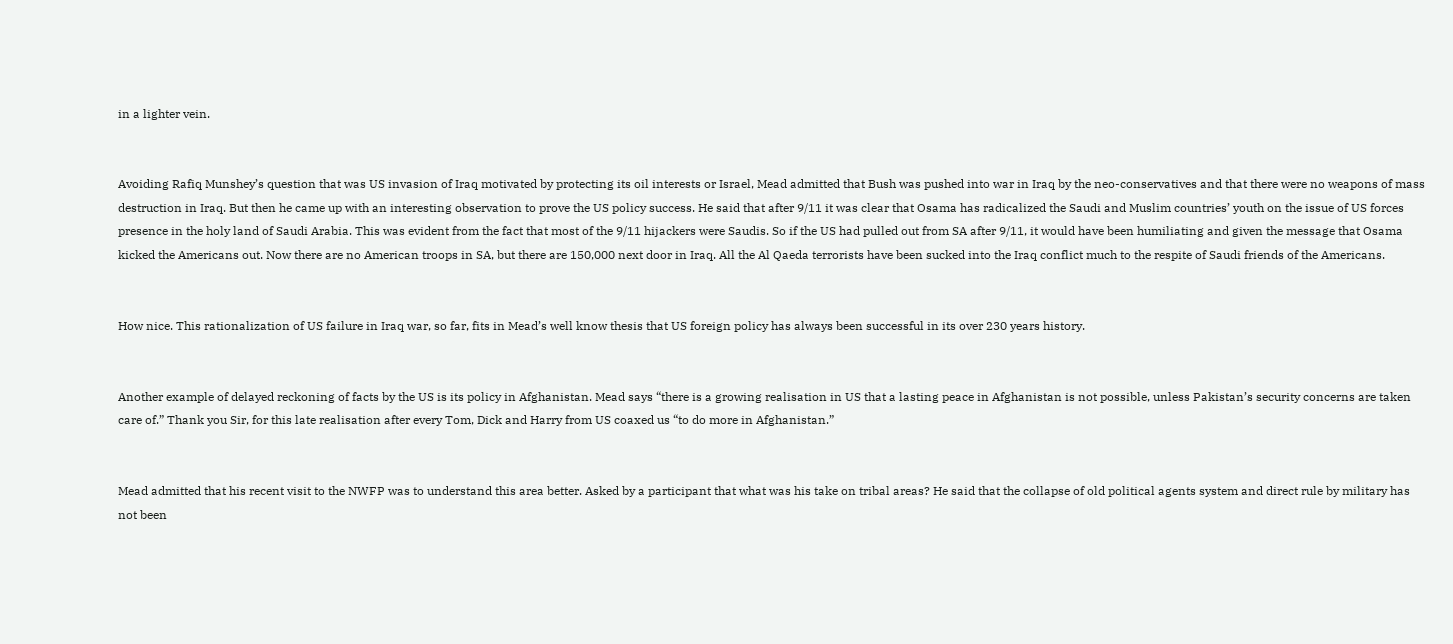in a lighter vein.


Avoiding Rafiq Munshey’s question that was US invasion of Iraq motivated by protecting its oil interests or Israel, Mead admitted that Bush was pushed into war in Iraq by the neo-conservatives and that there were no weapons of mass destruction in Iraq. But then he came up with an interesting observation to prove the US policy success. He said that after 9/11 it was clear that Osama has radicalized the Saudi and Muslim countries’ youth on the issue of US forces presence in the holy land of Saudi Arabia. This was evident from the fact that most of the 9/11 hijackers were Saudis. So if the US had pulled out from SA after 9/11, it would have been humiliating and given the message that Osama kicked the Americans out. Now there are no American troops in SA, but there are 150,000 next door in Iraq. All the Al Qaeda terrorists have been sucked into the Iraq conflict much to the respite of Saudi friends of the Americans.


How nice. This rationalization of US failure in Iraq war, so far, fits in Mead’s well know thesis that US foreign policy has always been successful in its over 230 years history.


Another example of delayed reckoning of facts by the US is its policy in Afghanistan. Mead says “there is a growing realisation in US that a lasting peace in Afghanistan is not possible, unless Pakistan’s security concerns are taken care of.” Thank you Sir, for this late realisation after every Tom, Dick and Harry from US coaxed us “to do more in Afghanistan.”


Mead admitted that his recent visit to the NWFP was to understand this area better. Asked by a participant that what was his take on tribal areas? He said that the collapse of old political agents system and direct rule by military has not been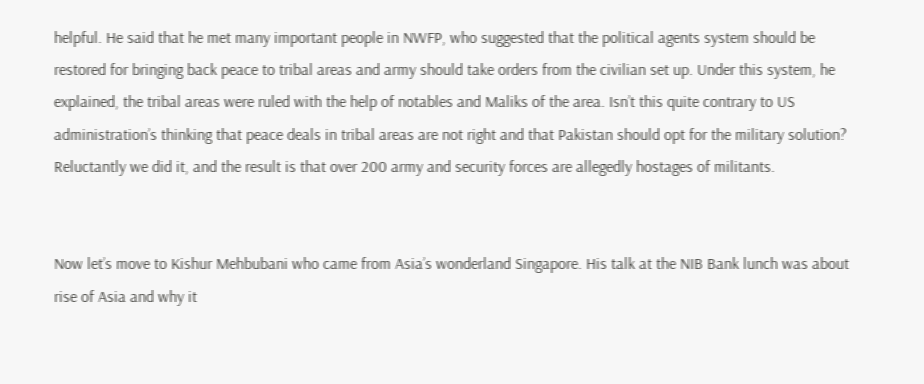helpful. He said that he met many important people in NWFP, who suggested that the political agents system should be restored for bringing back peace to tribal areas and army should take orders from the civilian set up. Under this system, he explained, the tribal areas were ruled with the help of notables and Maliks of the area. Isn’t this quite contrary to US administration’s thinking that peace deals in tribal areas are not right and that Pakistan should opt for the military solution? Reluctantly we did it, and the result is that over 200 army and security forces are allegedly hostages of militants.


Now let’s move to Kishur Mehbubani who came from Asia’s wonderland Singapore. His talk at the NIB Bank lunch was about rise of Asia and why it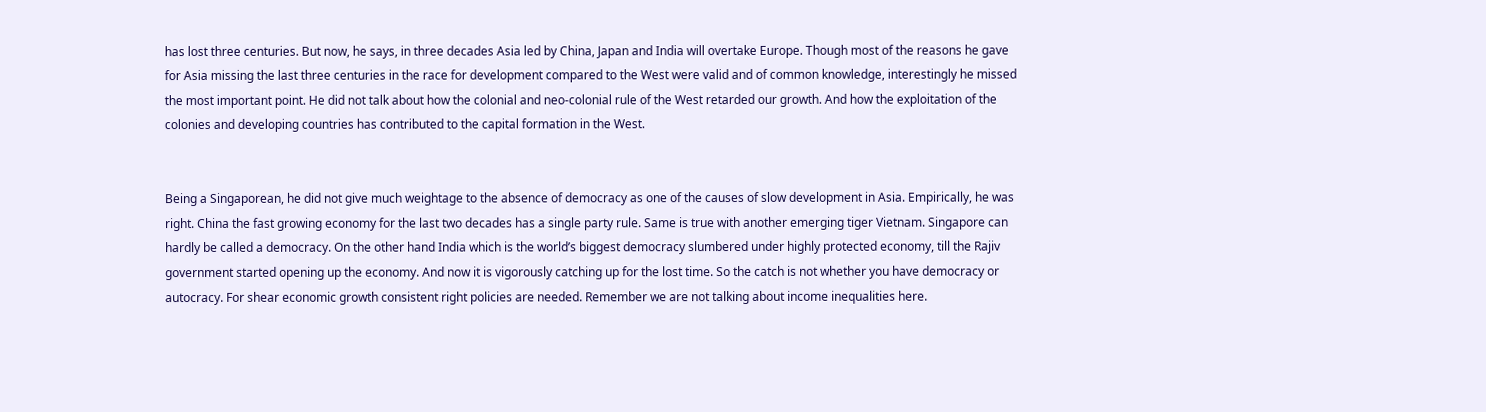has lost three centuries. But now, he says, in three decades Asia led by China, Japan and India will overtake Europe. Though most of the reasons he gave for Asia missing the last three centuries in the race for development compared to the West were valid and of common knowledge, interestingly he missed the most important point. He did not talk about how the colonial and neo-colonial rule of the West retarded our growth. And how the exploitation of the colonies and developing countries has contributed to the capital formation in the West.


Being a Singaporean, he did not give much weightage to the absence of democracy as one of the causes of slow development in Asia. Empirically, he was right. China the fast growing economy for the last two decades has a single party rule. Same is true with another emerging tiger Vietnam. Singapore can hardly be called a democracy. On the other hand India which is the world’s biggest democracy slumbered under highly protected economy, till the Rajiv government started opening up the economy. And now it is vigorously catching up for the lost time. So the catch is not whether you have democracy or autocracy. For shear economic growth consistent right policies are needed. Remember we are not talking about income inequalities here.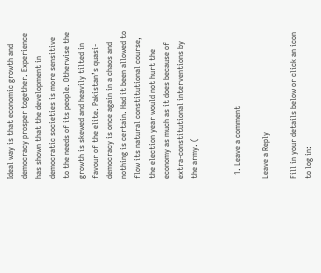Ideal way is that economic growth and democracy prosper together. Experience has shown that the development in democratic societies is more sensitive to the needs of its people. Otherwise the growth is skewed and heavily tilted in favour of the elite. Pakistan’s quasi-democracy is once again in a chaos and nothing is certain. Had it been allowed to flow its natural constitutional course, the election year would not hurt the economy as much as it does because of extra-constitutional interventions by the army. (


  1. Leave a comment

Leave a Reply

Fill in your details below or click an icon to log in: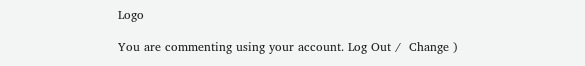Logo

You are commenting using your account. Log Out /  Change )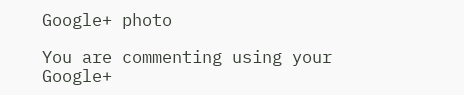Google+ photo

You are commenting using your Google+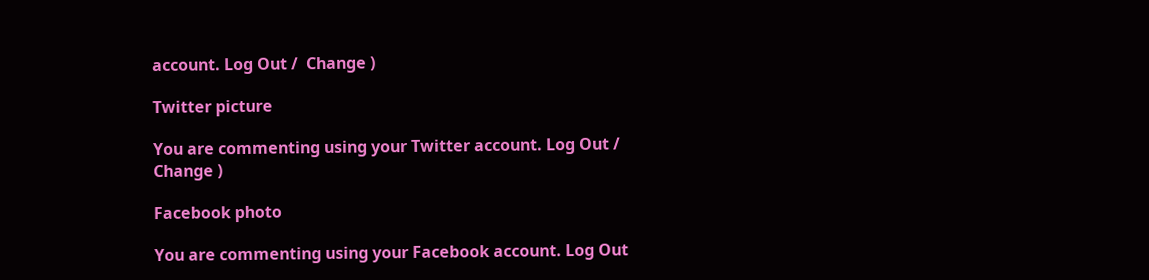account. Log Out /  Change )

Twitter picture

You are commenting using your Twitter account. Log Out /  Change )

Facebook photo

You are commenting using your Facebook account. Log Out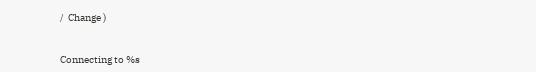/  Change )


Connecting to %s